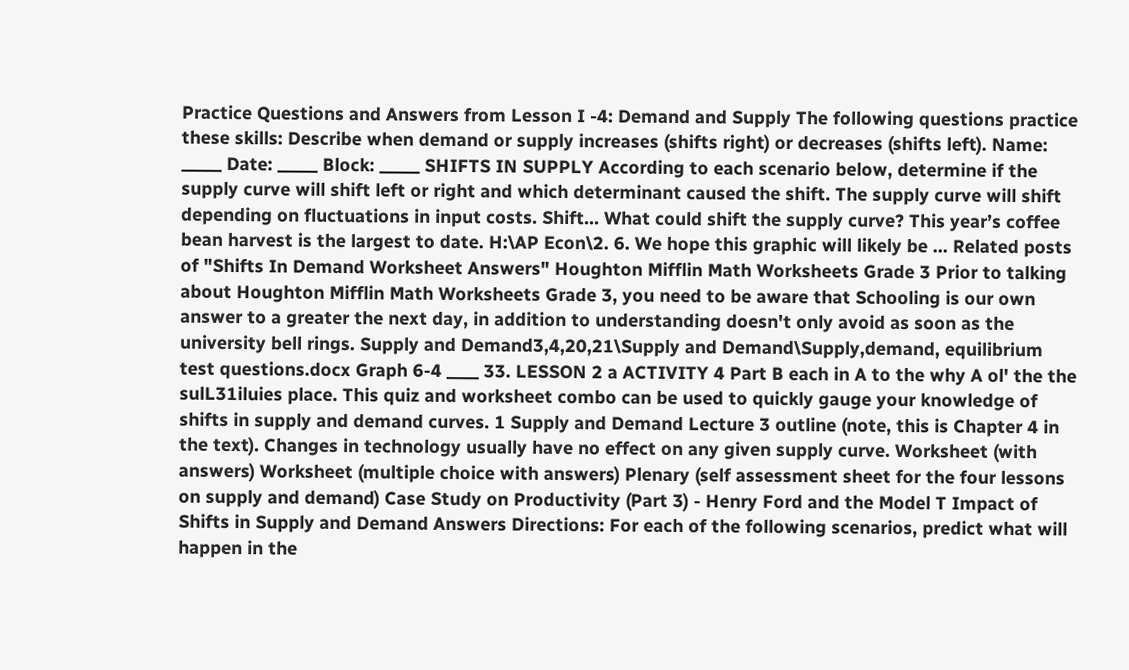Practice Questions and Answers from Lesson I -4: Demand and Supply The following questions practice these skills: Describe when demand or supply increases (shifts right) or decreases (shifts left). Name: _____ Date: _____ Block: _____ SHIFTS IN SUPPLY According to each scenario below, determine if the supply curve will shift left or right and which determinant caused the shift. The supply curve will shift depending on fluctuations in input costs. Shift… What could shift the supply curve? This year’s coffee bean harvest is the largest to date. H:\AP Econ\2. 6. We hope this graphic will likely be … Related posts of "Shifts In Demand Worksheet Answers" Houghton Mifflin Math Worksheets Grade 3 Prior to talking about Houghton Mifflin Math Worksheets Grade 3, you need to be aware that Schooling is our own answer to a greater the next day, in addition to understanding doesn't only avoid as soon as the university bell rings. Supply and Demand3,4,20,21\Supply and Demand\Supply,demand, equilibrium test questions.docx Graph 6-4 ____ 33. LESSON 2 a ACTIVITY 4 Part B each in A to the why A ol' the the sulL31iluies place. This quiz and worksheet combo can be used to quickly gauge your knowledge of shifts in supply and demand curves. 1 Supply and Demand Lecture 3 outline (note, this is Chapter 4 in the text). Changes in technology usually have no effect on any given supply curve. Worksheet (with answers) Worksheet (multiple choice with answers) Plenary (self assessment sheet for the four lessons on supply and demand) Case Study on Productivity (Part 3) - Henry Ford and the Model T Impact of Shifts in Supply and Demand Answers Directions: For each of the following scenarios, predict what will happen in the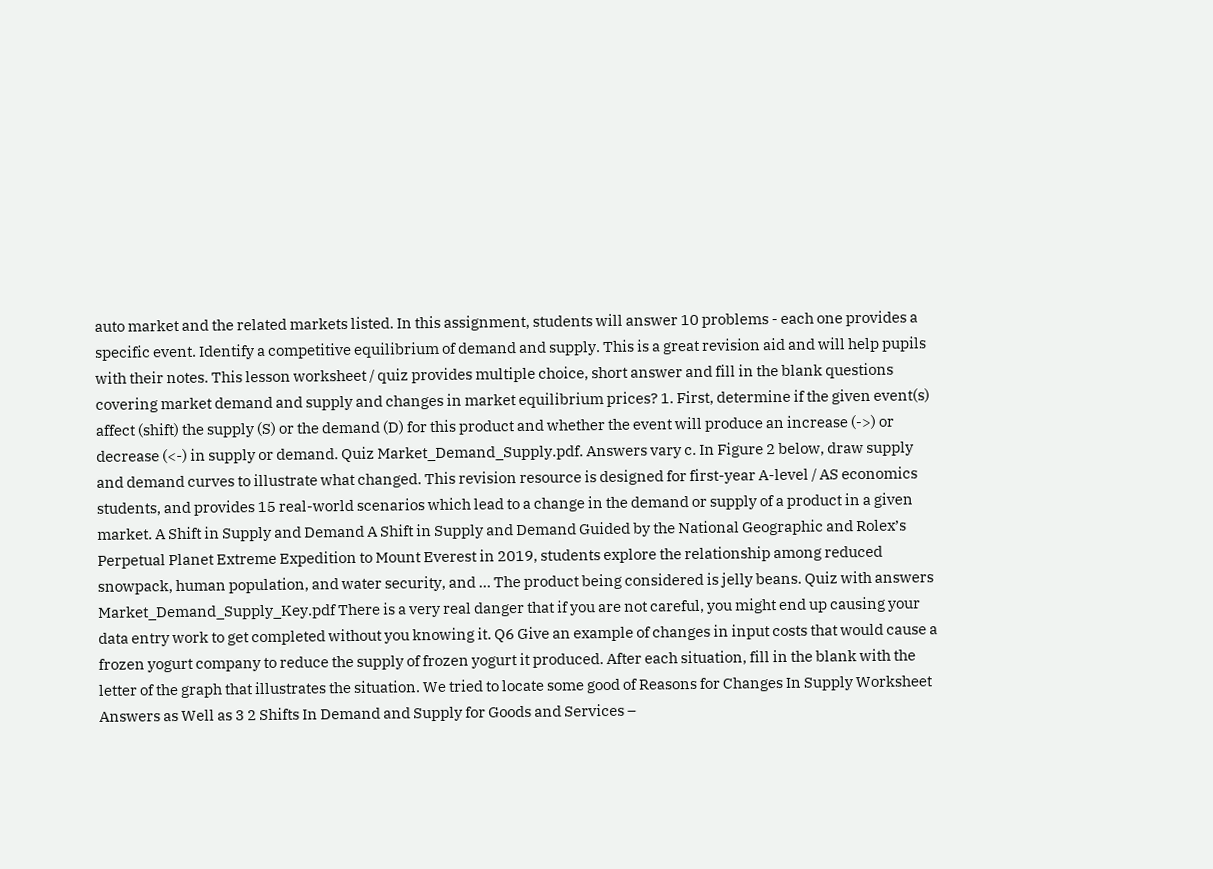auto market and the related markets listed. In this assignment, students will answer 10 problems - each one provides a specific event. Identify a competitive equilibrium of demand and supply. This is a great revision aid and will help pupils with their notes. This lesson worksheet / quiz provides multiple choice, short answer and fill in the blank questions covering market demand and supply and changes in market equilibrium prices? 1. First, determine if the given event(s) affect (shift) the supply (S) or the demand (D) for this product and whether the event will produce an increase (->) or decrease (<-) in supply or demand. Quiz Market_Demand_Supply.pdf. Answers vary c. In Figure 2 below, draw supply and demand curves to illustrate what changed. This revision resource is designed for first-year A-level / AS economics students, and provides 15 real-world scenarios which lead to a change in the demand or supply of a product in a given market. A Shift in Supply and Demand A Shift in Supply and Demand Guided by the National Geographic and Rolex’s Perpetual Planet Extreme Expedition to Mount Everest in 2019, students explore the relationship among reduced snowpack, human population, and water security, and … The product being considered is jelly beans. Quiz with answers Market_Demand_Supply_Key.pdf There is a very real danger that if you are not careful, you might end up causing your data entry work to get completed without you knowing it. Q6 Give an example of changes in input costs that would cause a frozen yogurt company to reduce the supply of frozen yogurt it produced. After each situation, fill in the blank with the letter of the graph that illustrates the situation. We tried to locate some good of Reasons for Changes In Supply Worksheet Answers as Well as 3 2 Shifts In Demand and Supply for Goods and Services –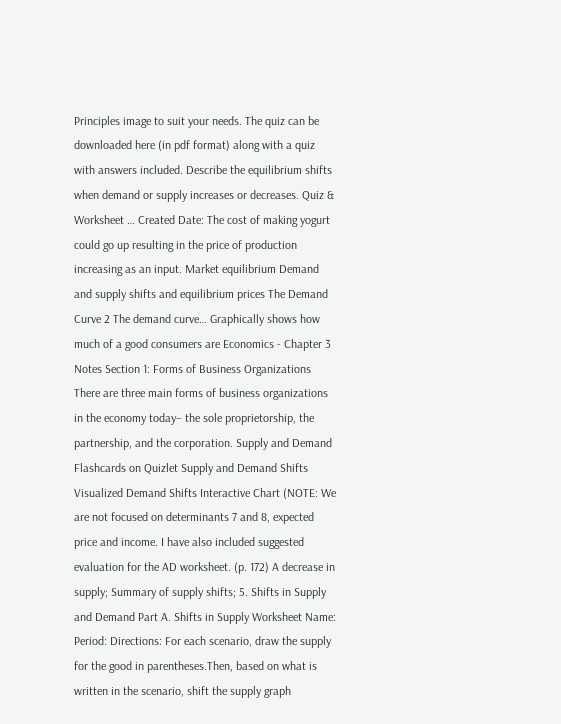Principles image to suit your needs. The quiz can be downloaded here (in pdf format) along with a quiz with answers included. Describe the equilibrium shifts when demand or supply increases or decreases. Quiz & Worksheet … Created Date: The cost of making yogurt could go up resulting in the price of production increasing as an input. Market equilibrium Demand and supply shifts and equilibrium prices The Demand Curve 2 The demand curve… Graphically shows how much of a good consumers are Economics - Chapter 3 Notes Section 1: Forms of Business Organizations There are three main forms of business organizations in the economy today– the sole proprietorship, the partnership, and the corporation. Supply and Demand Flashcards on Quizlet Supply and Demand Shifts Visualized Demand Shifts Interactive Chart (NOTE: We are not focused on determinants 7 and 8, expected price and income. I have also included suggested evaluation for the AD worksheet. (p. 172) A decrease in supply; Summary of supply shifts; 5. Shifts in Supply and Demand Part A. Shifts in Supply Worksheet Name: Period: Directions: For each scenario, draw the supply for the good in parentheses.Then, based on what is written in the scenario, shift the supply graph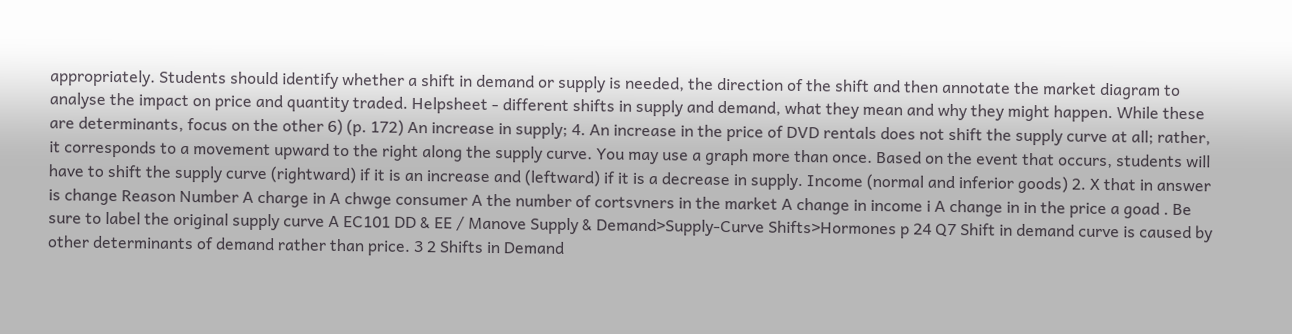appropriately. Students should identify whether a shift in demand or supply is needed, the direction of the shift and then annotate the market diagram to analyse the impact on price and quantity traded. Helpsheet - different shifts in supply and demand, what they mean and why they might happen. While these are determinants, focus on the other 6) (p. 172) An increase in supply; 4. An increase in the price of DVD rentals does not shift the supply curve at all; rather, it corresponds to a movement upward to the right along the supply curve. You may use a graph more than once. Based on the event that occurs, students will have to shift the supply curve (rightward) if it is an increase and (leftward) if it is a decrease in supply. Income (normal and inferior goods) 2. X that in answer is change Reason Number A charge in A chwge consumer A the number of cortsvners in the market A change in income i A change in in the price a goad . Be sure to label the original supply curve A EC101 DD & EE / Manove Supply & Demand>Supply-Curve Shifts>Hormones p 24 Q7 Shift in demand curve is caused by other determinants of demand rather than price. 3 2 Shifts in Demand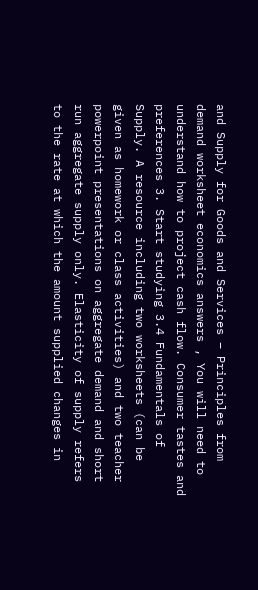and Supply for Goods and Services – Principles from demand worksheet economics answers , You will need to understand how to project cash flow. Consumer tastes and preferences 3. Start studying 3.4 Fundamentals of Supply. A resource including two worksheets (can be given as homework or class activities) and two teacher powerpoint presentations on aggregate demand and short run aggregate supply only. Elasticity of supply refers to the rate at which the amount supplied changes in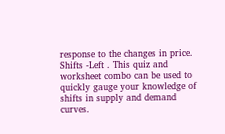response to the changes in price. Shifts -Left . This quiz and worksheet combo can be used to quickly gauge your knowledge of shifts in supply and demand curves.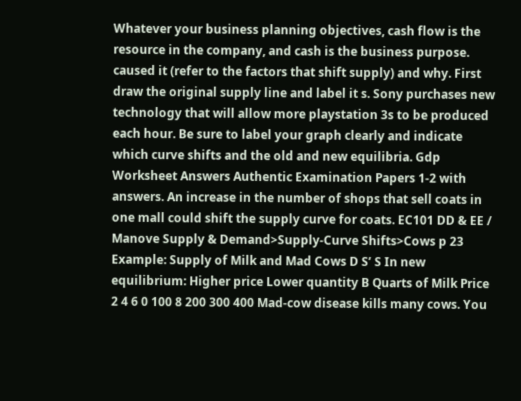Whatever your business planning objectives, cash flow is the resource in the company, and cash is the business purpose. caused it (refer to the factors that shift supply) and why. First draw the original supply line and label it s. Sony purchases new technology that will allow more playstation 3s to be produced each hour. Be sure to label your graph clearly and indicate which curve shifts and the old and new equilibria. Gdp Worksheet Answers Authentic Examination Papers 1-2 with answers. An increase in the number of shops that sell coats in one mall could shift the supply curve for coats. EC101 DD & EE / Manove Supply & Demand>Supply-Curve Shifts>Cows p 23 Example: Supply of Milk and Mad Cows D S’ S In new equilibrium: Higher price Lower quantity B Quarts of Milk Price 2 4 6 0 100 8 200 300 400 Mad-cow disease kills many cows. You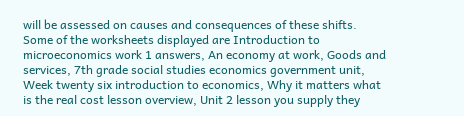will be assessed on causes and consequences of these shifts. Some of the worksheets displayed are Introduction to microeconomics work 1 answers, An economy at work, Goods and services, 7th grade social studies economics government unit, Week twenty six introduction to economics, Why it matters what is the real cost lesson overview, Unit 2 lesson you supply they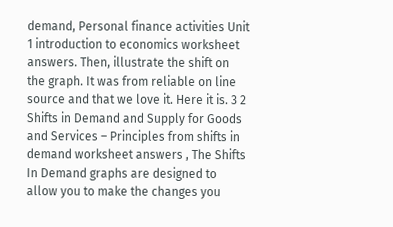demand, Personal finance activities Unit 1 introduction to economics worksheet answers. Then, illustrate the shift on the graph. It was from reliable on line source and that we love it. Here it is. 3 2 Shifts in Demand and Supply for Goods and Services – Principles from shifts in demand worksheet answers , The Shifts In Demand graphs are designed to allow you to make the changes you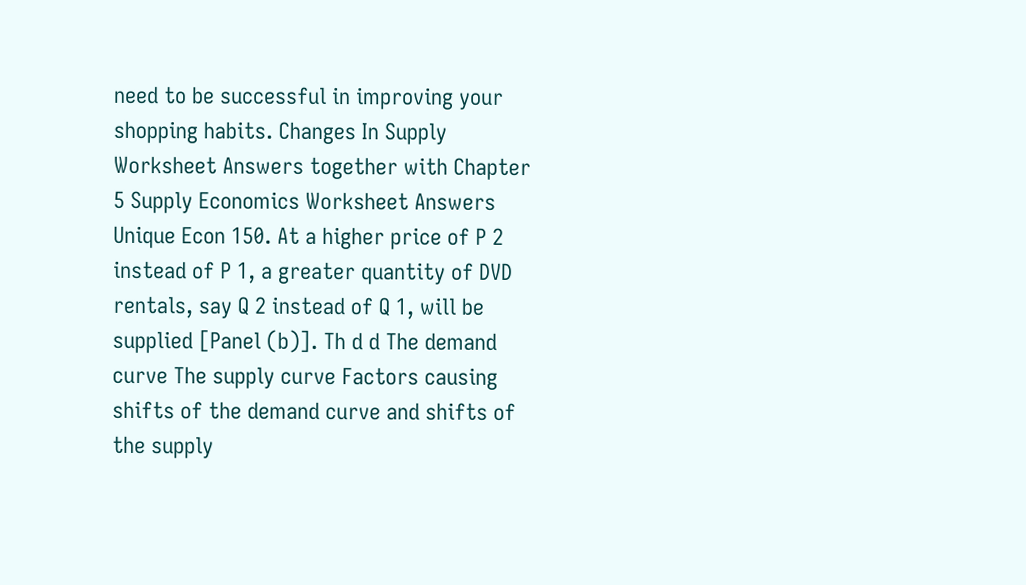need to be successful in improving your shopping habits. Changes In Supply Worksheet Answers together with Chapter 5 Supply Economics Worksheet Answers Unique Econ 150. At a higher price of P 2 instead of P 1, a greater quantity of DVD rentals, say Q 2 instead of Q 1, will be supplied [Panel (b)]. Th d d The demand curve The supply curve Factors causing shifts of the demand curve and shifts of the supply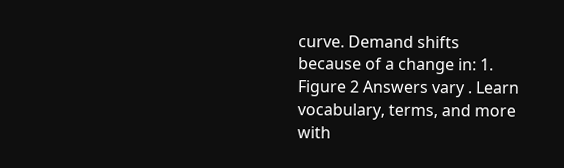curve. Demand shifts because of a change in: 1. Figure 2 Answers vary . Learn vocabulary, terms, and more with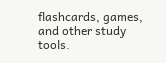flashcards, games, and other study tools.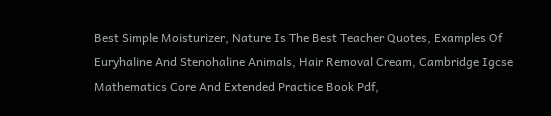Best Simple Moisturizer, Nature Is The Best Teacher Quotes, Examples Of Euryhaline And Stenohaline Animals, Hair Removal Cream, Cambridge Igcse Mathematics Core And Extended Practice Book Pdf,